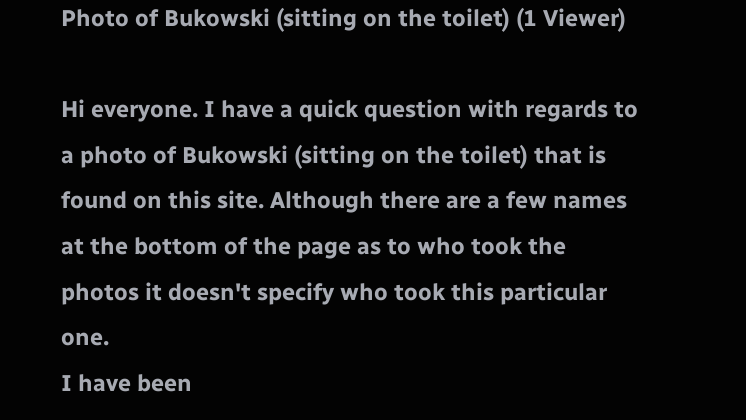Photo of Bukowski (sitting on the toilet) (1 Viewer)

Hi everyone. I have a quick question with regards to a photo of Bukowski (sitting on the toilet) that is found on this site. Although there are a few names at the bottom of the page as to who took the photos it doesn't specify who took this particular one.
I have been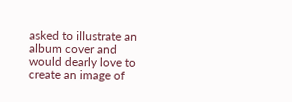asked to illustrate an album cover and would dearly love to create an image of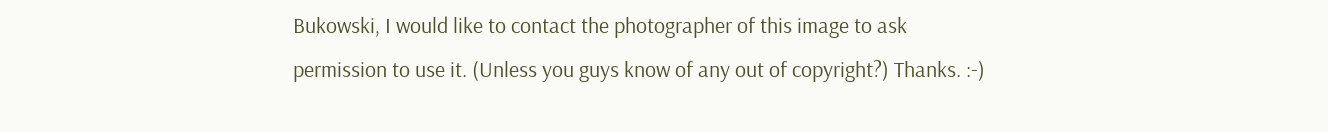Bukowski, I would like to contact the photographer of this image to ask permission to use it. (Unless you guys know of any out of copyright?) Thanks. :-)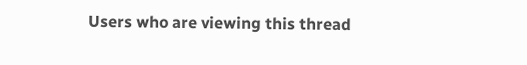Users who are viewing this thread